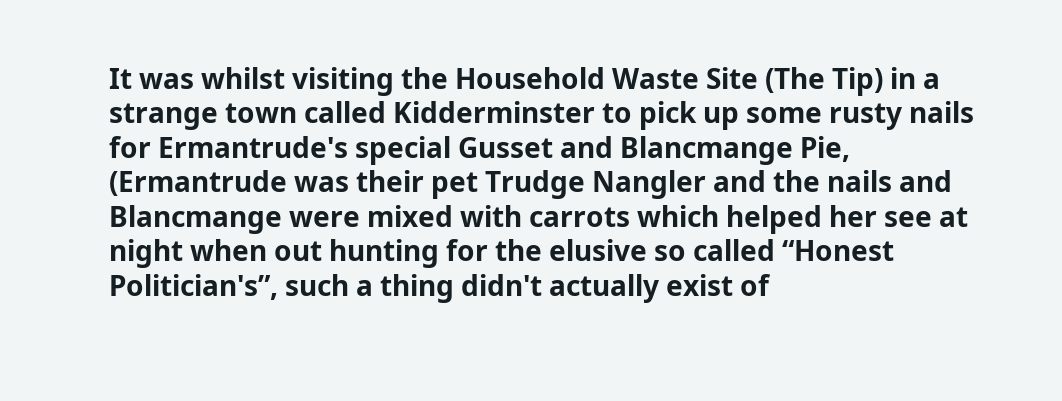It was whilst visiting the Household Waste Site (The Tip) in a strange town called Kidderminster to pick up some rusty nails for Ermantrude's special Gusset and Blancmange Pie, (Ermantrude was their pet Trudge Nangler and the nails and Blancmange were mixed with carrots which helped her see at night when out hunting for the elusive so called “Honest Politician's”, such a thing didn't actually exist of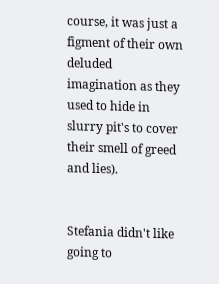course, it was just a figment of their own deluded imagination as they used to hide in slurry pit's to cover their smell of greed and lies).


Stefania didn't like going to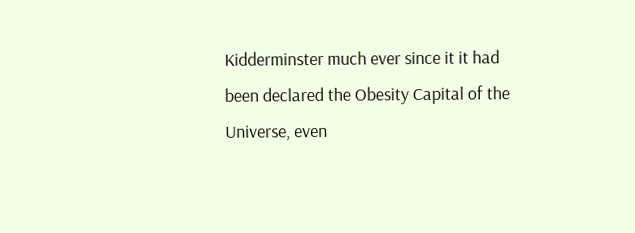Kidderminster much ever since it it had been declared the Obesity Capital of the Universe, even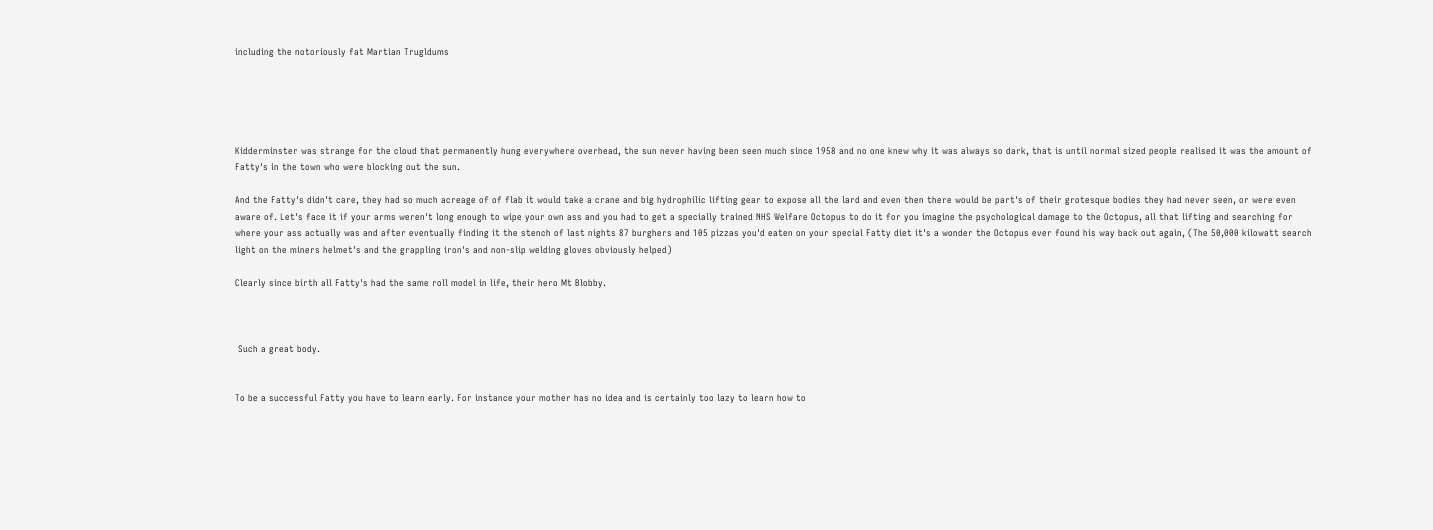including the notoriously fat Martian Trugldums





Kidderminster was strange for the cloud that permanently hung everywhere overhead, the sun never having been seen much since 1958 and no one knew why it was always so dark, that is until normal sized people realised it was the amount of Fatty's in the town who were blocking out the sun.

And the Fatty's didn't care, they had so much acreage of of flab it would take a crane and big hydrophilic lifting gear to expose all the lard and even then there would be part's of their grotesque bodies they had never seen, or were even aware of. Let's face it if your arms weren't long enough to wipe your own ass and you had to get a specially trained NHS Welfare Octopus to do it for you imagine the psychological damage to the Octopus, all that lifting and searching for where your ass actually was and after eventually finding it the stench of last nights 87 burghers and 105 pizzas you'd eaten on your special Fatty diet it's a wonder the Octopus ever found his way back out again, (The 50,000 kilowatt search light on the miners helmet's and the grappling iron's and non-slip welding gloves obviously helped)

Clearly since birth all Fatty's had the same roll model in life, their hero Mt Blobby.



 Such a great body.


To be a successful Fatty you have to learn early. For instance your mother has no idea and is certainly too lazy to learn how to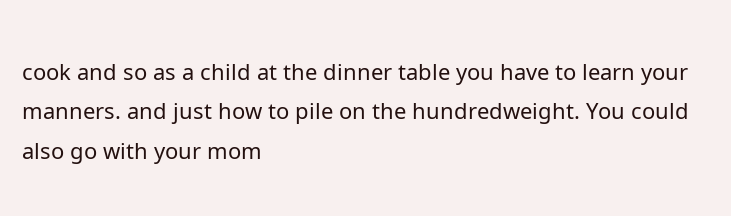cook and so as a child at the dinner table you have to learn your manners. and just how to pile on the hundredweight. You could also go with your mom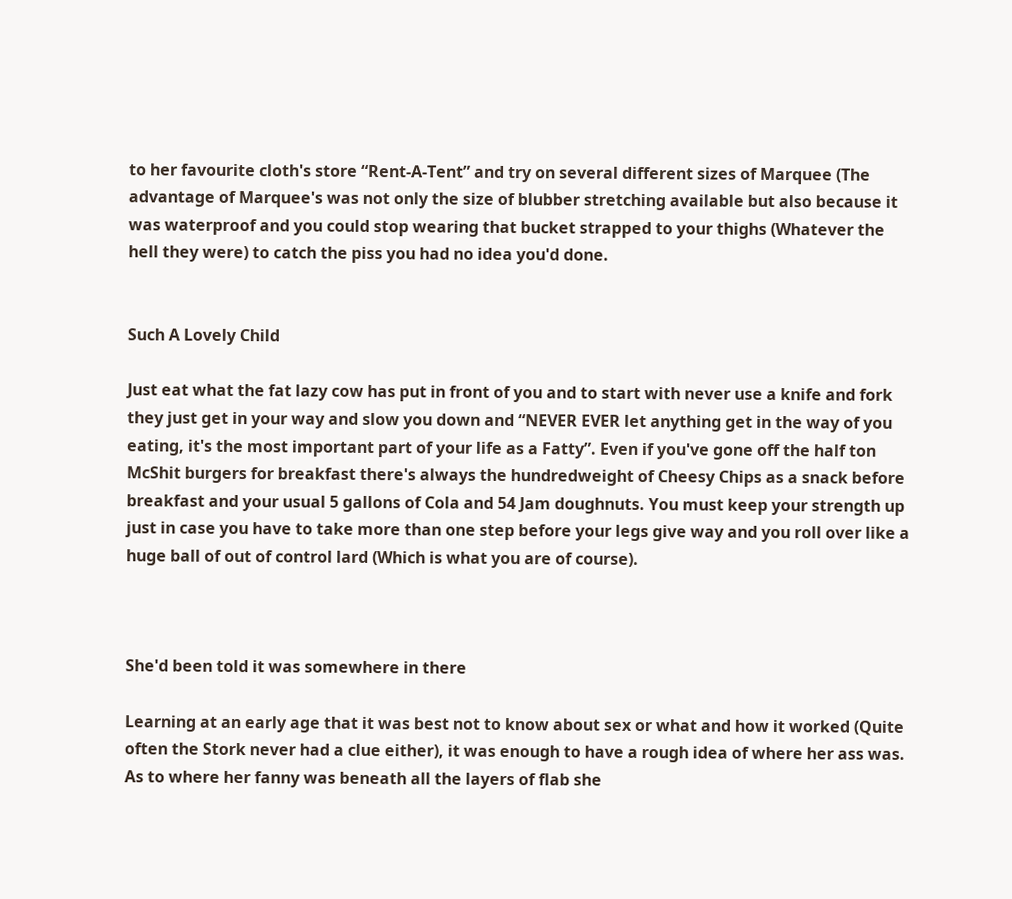to her favourite cloth's store “Rent-A-Tent” and try on several different sizes of Marquee (The advantage of Marquee's was not only the size of blubber stretching available but also because it was waterproof and you could stop wearing that bucket strapped to your thighs (Whatever the hell they were) to catch the piss you had no idea you'd done.


Such A Lovely Child

Just eat what the fat lazy cow has put in front of you and to start with never use a knife and fork they just get in your way and slow you down and “NEVER EVER let anything get in the way of you eating, it's the most important part of your life as a Fatty”. Even if you've gone off the half ton McShit burgers for breakfast there's always the hundredweight of Cheesy Chips as a snack before breakfast and your usual 5 gallons of Cola and 54 Jam doughnuts. You must keep your strength up just in case you have to take more than one step before your legs give way and you roll over like a huge ball of out of control lard (Which is what you are of course).



She'd been told it was somewhere in there

Learning at an early age that it was best not to know about sex or what and how it worked (Quite often the Stork never had a clue either), it was enough to have a rough idea of where her ass was. As to where her fanny was beneath all the layers of flab she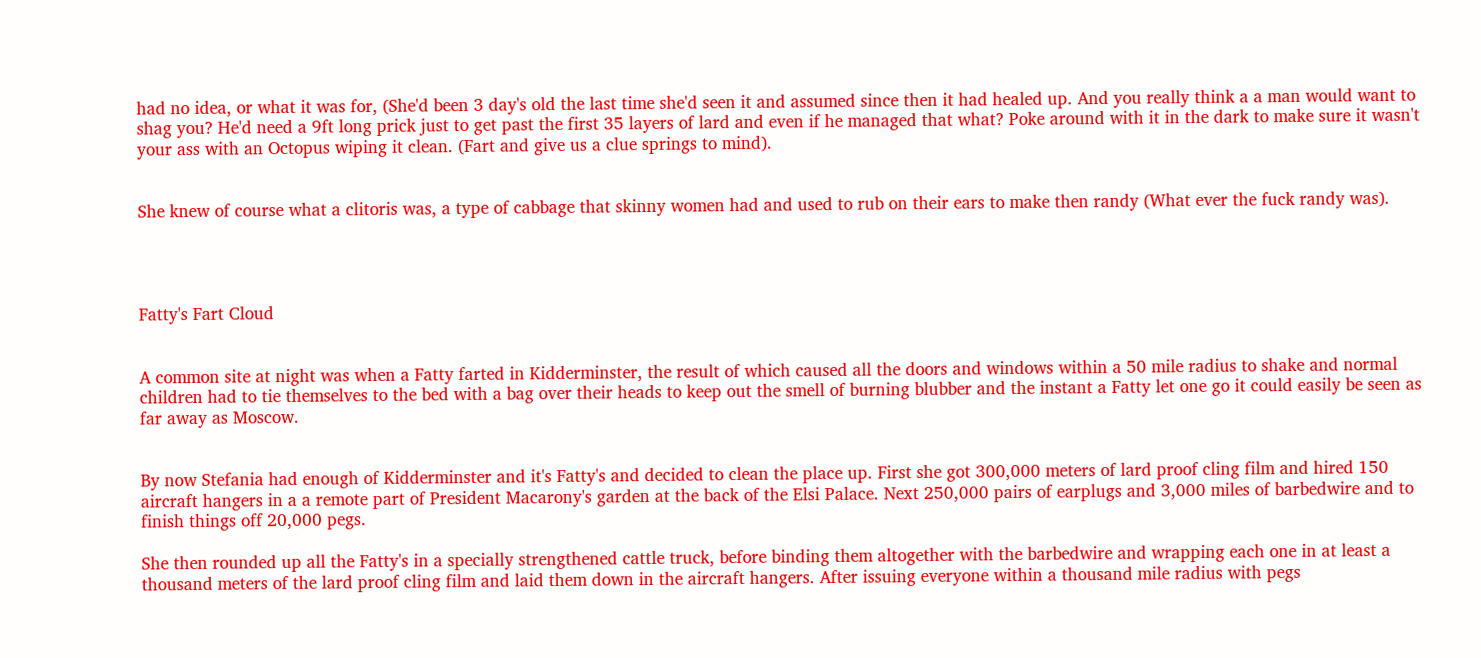had no idea, or what it was for, (She'd been 3 day's old the last time she'd seen it and assumed since then it had healed up. And you really think a a man would want to shag you? He'd need a 9ft long prick just to get past the first 35 layers of lard and even if he managed that what? Poke around with it in the dark to make sure it wasn't your ass with an Octopus wiping it clean. (Fart and give us a clue springs to mind).


She knew of course what a clitoris was, a type of cabbage that skinny women had and used to rub on their ears to make then randy (What ever the fuck randy was).




Fatty's Fart Cloud


A common site at night was when a Fatty farted in Kidderminster, the result of which caused all the doors and windows within a 50 mile radius to shake and normal children had to tie themselves to the bed with a bag over their heads to keep out the smell of burning blubber and the instant a Fatty let one go it could easily be seen as far away as Moscow.


By now Stefania had enough of Kidderminster and it's Fatty's and decided to clean the place up. First she got 300,000 meters of lard proof cling film and hired 150 aircraft hangers in a a remote part of President Macarony's garden at the back of the Elsi Palace. Next 250,000 pairs of earplugs and 3,000 miles of barbedwire and to finish things off 20,000 pegs.

She then rounded up all the Fatty's in a specially strengthened cattle truck, before binding them altogether with the barbedwire and wrapping each one in at least a thousand meters of the lard proof cling film and laid them down in the aircraft hangers. After issuing everyone within a thousand mile radius with pegs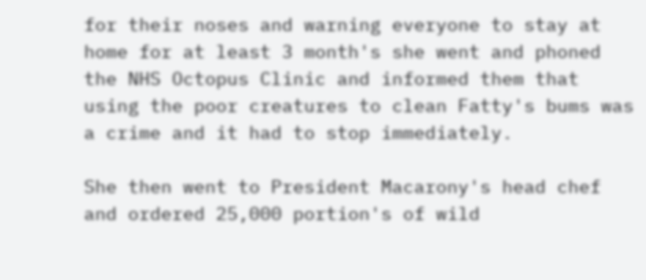for their noses and warning everyone to stay at home for at least 3 month's she went and phoned the NHS Octopus Clinic and informed them that using the poor creatures to clean Fatty's bums was a crime and it had to stop immediately.

She then went to President Macarony's head chef and ordered 25,000 portion's of wild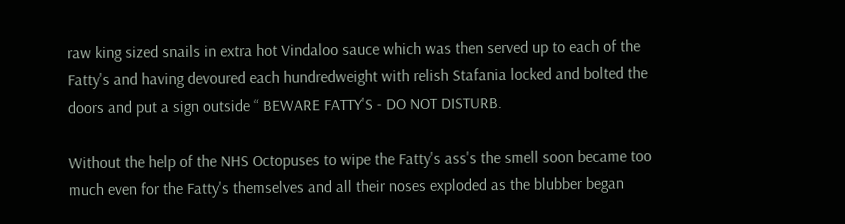raw king sized snails in extra hot Vindaloo sauce which was then served up to each of the Fatty's and having devoured each hundredweight with relish Stafania locked and bolted the doors and put a sign outside “ BEWARE FATTY'S - DO NOT DISTURB.

Without the help of the NHS Octopuses to wipe the Fatty's ass's the smell soon became too much even for the Fatty's themselves and all their noses exploded as the blubber began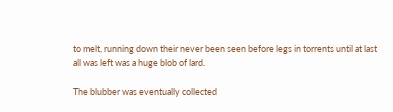to melt, running down their never been seen before legs in torrents until at last all was left was a huge blob of lard.

The blubber was eventually collected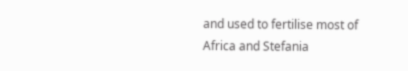and used to fertilise most of Africa and Stefania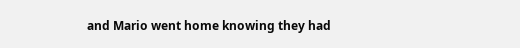and Mario went home knowing they had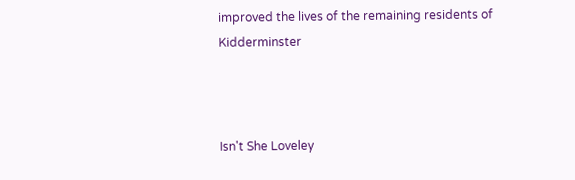improved the lives of the remaining residents of Kidderminster



Isn't She Loveley